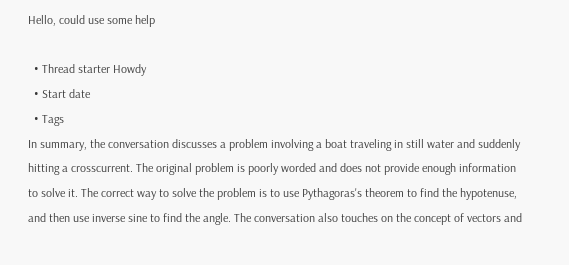Hello, could use some help

  • Thread starter Howdy
  • Start date
  • Tags
In summary, the conversation discusses a problem involving a boat traveling in still water and suddenly hitting a crosscurrent. The original problem is poorly worded and does not provide enough information to solve it. The correct way to solve the problem is to use Pythagoras's theorem to find the hypotenuse, and then use inverse sine to find the angle. The conversation also touches on the concept of vectors and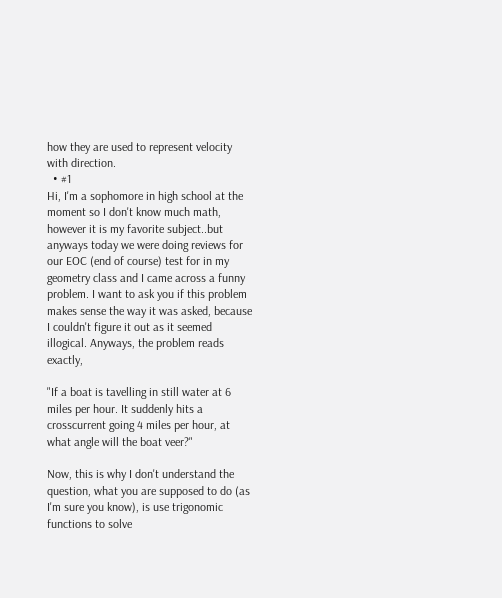how they are used to represent velocity with direction.
  • #1
Hi, I'm a sophomore in high school at the moment so I don't know much math, however it is my favorite subject..but anyways today we were doing reviews for our EOC (end of course) test for in my geometry class and I came across a funny problem. I want to ask you if this problem makes sense the way it was asked, because I couldn't figure it out as it seemed illogical. Anyways, the problem reads exactly,

"If a boat is tavelling in still water at 6 miles per hour. It suddenly hits a crosscurrent going 4 miles per hour, at what angle will the boat veer?"

Now, this is why I don't understand the question, what you are supposed to do (as I'm sure you know), is use trigonomic functions to solve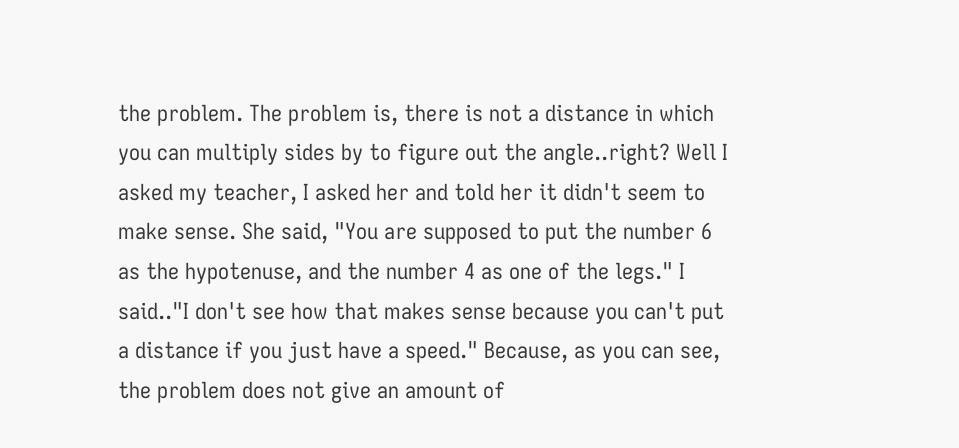the problem. The problem is, there is not a distance in which you can multiply sides by to figure out the angle..right? Well I asked my teacher, I asked her and told her it didn't seem to make sense. She said, "You are supposed to put the number 6 as the hypotenuse, and the number 4 as one of the legs." I said.."I don't see how that makes sense because you can't put a distance if you just have a speed." Because, as you can see, the problem does not give an amount of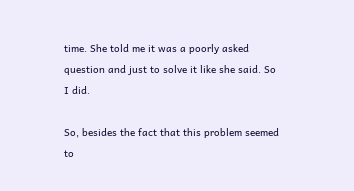time. She told me it was a poorly asked question and just to solve it like she said. So I did.

So, besides the fact that this problem seemed to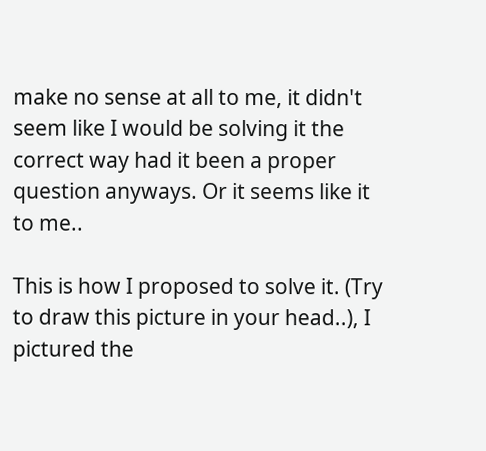make no sense at all to me, it didn't seem like I would be solving it the correct way had it been a proper question anyways. Or it seems like it to me..

This is how I proposed to solve it. (Try to draw this picture in your head..), I pictured the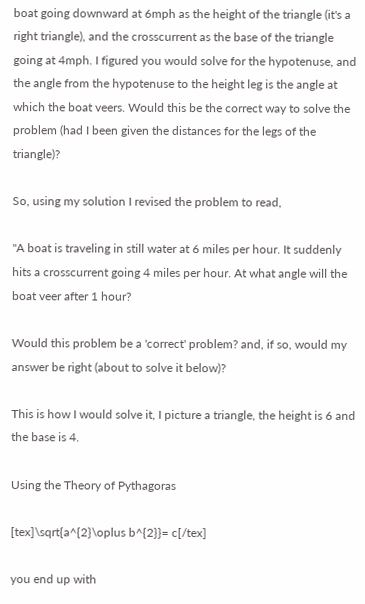boat going downward at 6mph as the height of the triangle (it's a right triangle), and the crosscurrent as the base of the triangle going at 4mph. I figured you would solve for the hypotenuse, and the angle from the hypotenuse to the height leg is the angle at which the boat veers. Would this be the correct way to solve the problem (had I been given the distances for the legs of the triangle)?

So, using my solution I revised the problem to read,

"A boat is traveling in still water at 6 miles per hour. It suddenly hits a crosscurrent going 4 miles per hour. At what angle will the boat veer after 1 hour?

Would this problem be a 'correct' problem? and, if so, would my answer be right (about to solve it below)?

This is how I would solve it, I picture a triangle, the height is 6 and the base is 4.

Using the Theory of Pythagoras

[tex]\sqrt{a^{2}\oplus b^{2}}= c[/tex]

you end up with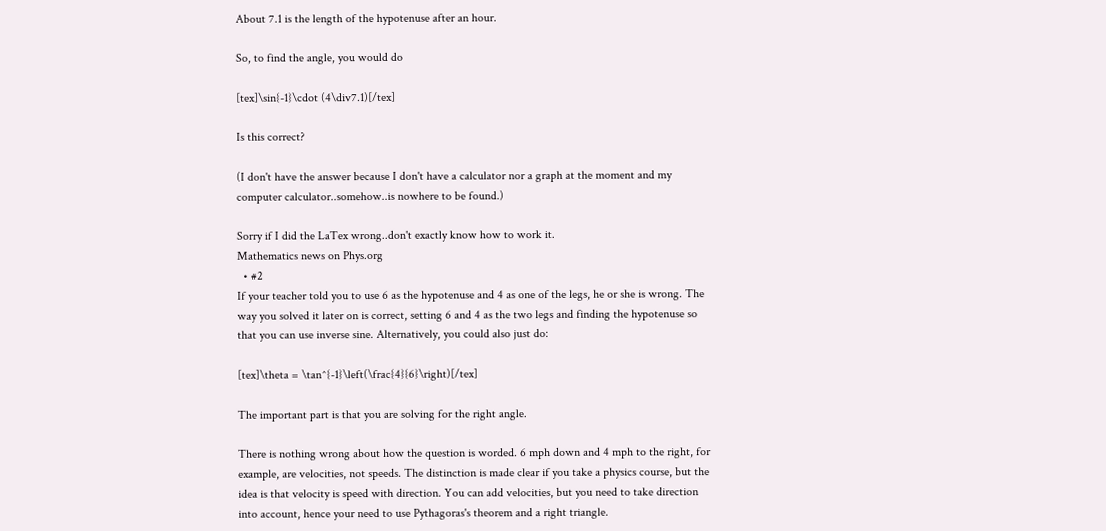About 7.1 is the length of the hypotenuse after an hour.

So, to find the angle, you would do

[tex]\sin{-1}\cdot (4\div7.1)[/tex]

Is this correct?

(I don't have the answer because I don't have a calculator nor a graph at the moment and my computer calculator..somehow..is nowhere to be found.)

Sorry if I did the LaTex wrong..don't exactly know how to work it.
Mathematics news on Phys.org
  • #2
If your teacher told you to use 6 as the hypotenuse and 4 as one of the legs, he or she is wrong. The way you solved it later on is correct, setting 6 and 4 as the two legs and finding the hypotenuse so that you can use inverse sine. Alternatively, you could also just do:

[tex]\theta = \tan^{-1}\left(\frac{4}{6}\right)[/tex]

The important part is that you are solving for the right angle.

There is nothing wrong about how the question is worded. 6 mph down and 4 mph to the right, for example, are velocities, not speeds. The distinction is made clear if you take a physics course, but the idea is that velocity is speed with direction. You can add velocities, but you need to take direction into account, hence your need to use Pythagoras's theorem and a right triangle.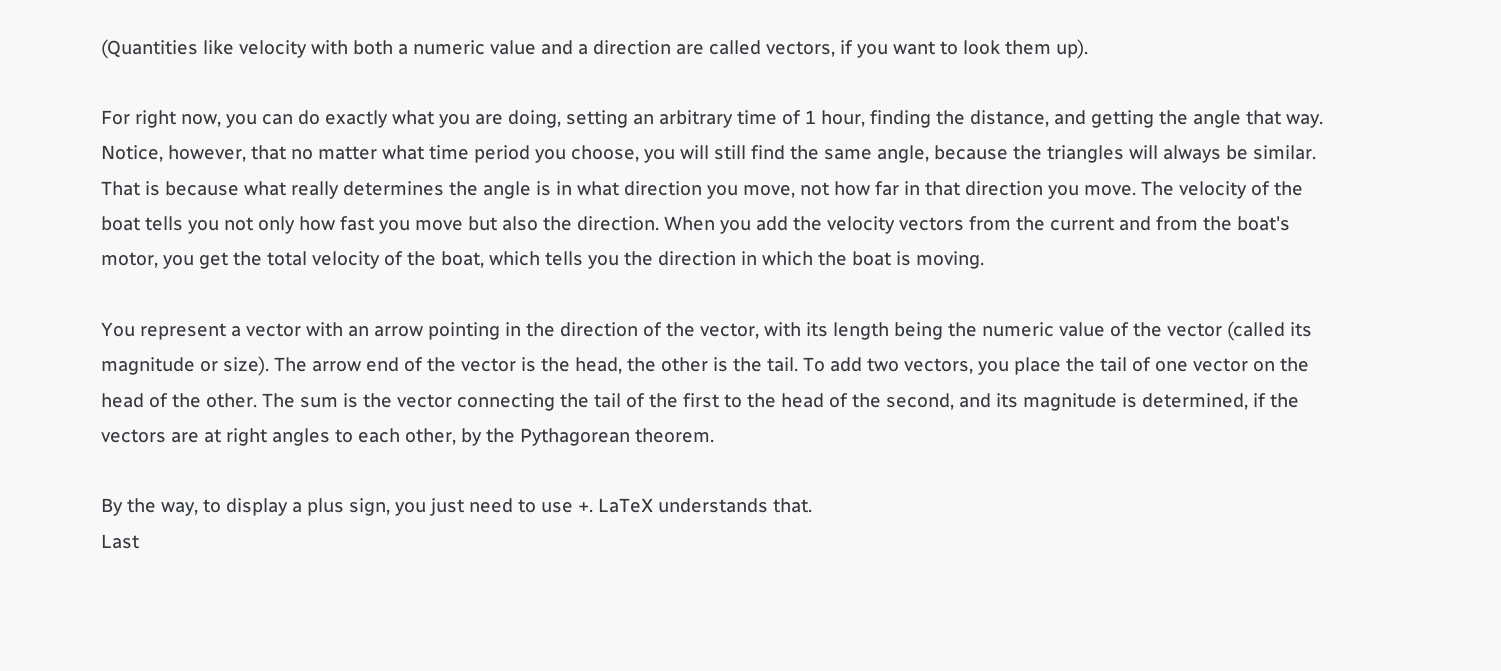(Quantities like velocity with both a numeric value and a direction are called vectors, if you want to look them up).

For right now, you can do exactly what you are doing, setting an arbitrary time of 1 hour, finding the distance, and getting the angle that way. Notice, however, that no matter what time period you choose, you will still find the same angle, because the triangles will always be similar. That is because what really determines the angle is in what direction you move, not how far in that direction you move. The velocity of the boat tells you not only how fast you move but also the direction. When you add the velocity vectors from the current and from the boat's motor, you get the total velocity of the boat, which tells you the direction in which the boat is moving.

You represent a vector with an arrow pointing in the direction of the vector, with its length being the numeric value of the vector (called its magnitude or size). The arrow end of the vector is the head, the other is the tail. To add two vectors, you place the tail of one vector on the head of the other. The sum is the vector connecting the tail of the first to the head of the second, and its magnitude is determined, if the vectors are at right angles to each other, by the Pythagorean theorem.

By the way, to display a plus sign, you just need to use +. LaTeX understands that.
Last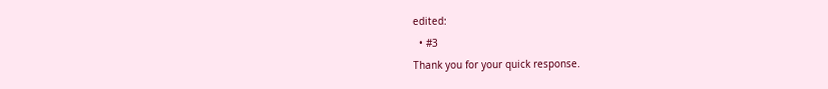edited:
  • #3
Thank you for your quick response.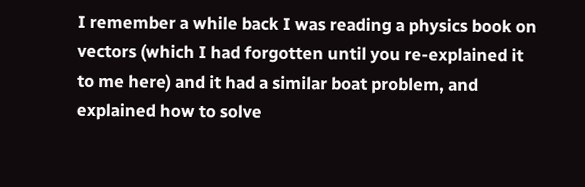I remember a while back I was reading a physics book on vectors (which I had forgotten until you re-explained it to me here) and it had a similar boat problem, and explained how to solve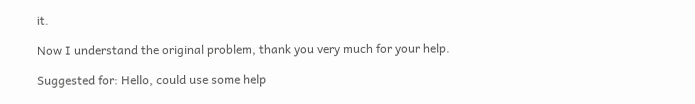it.

Now I understand the original problem, thank you very much for your help.

Suggested for: Hello, could use some help